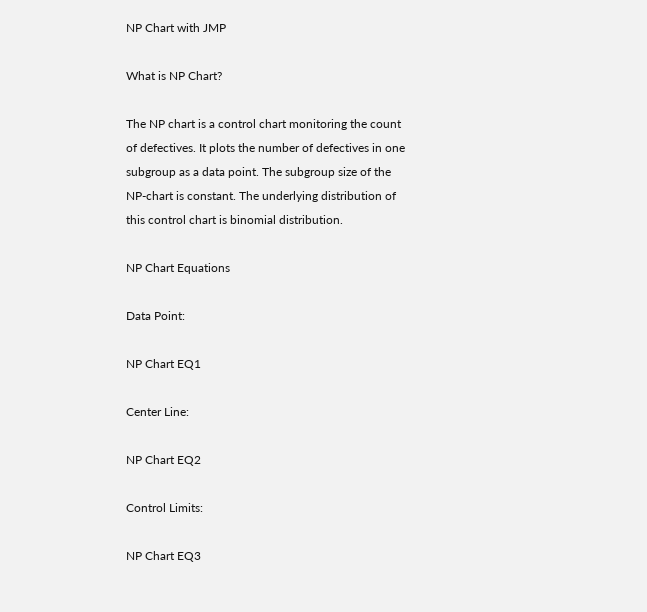NP Chart with JMP

What is NP Chart?

The NP chart is a control chart monitoring the count of defectives. It plots the number of defectives in one subgroup as a data point. The subgroup size of the NP-chart is constant. The underlying distribution of this control chart is binomial distribution.

NP Chart Equations

Data Point:

NP Chart EQ1

Center Line:

NP Chart EQ2

Control Limits:

NP Chart EQ3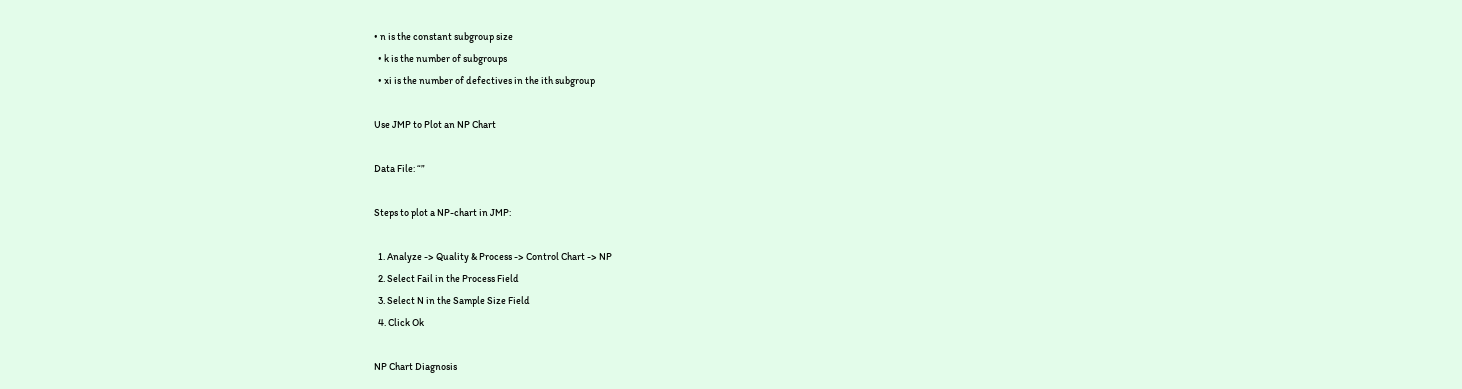• n is the constant subgroup size
  • k is the number of subgroups
  • xi is the number of defectives in the ith subgroup

Use JMP to Plot an NP Chart

Data File: “”

Steps to plot a NP-chart in JMP:

  1. Analyze -> Quality & Process -> Control Chart -> NP
  2. Select Fail in the Process Field
  3. Select N in the Sample Size Field
  4. Click Ok

NP Chart Diagnosis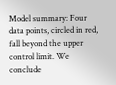Model summary: Four data points, circled in red, fall beyond the upper control limit. We conclude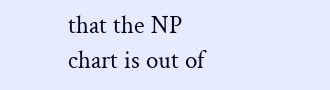that the NP chart is out of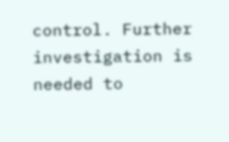control. Further investigation is needed to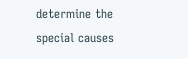determine the special causes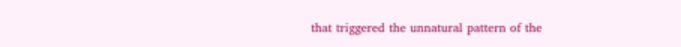that triggered the unnatural pattern of the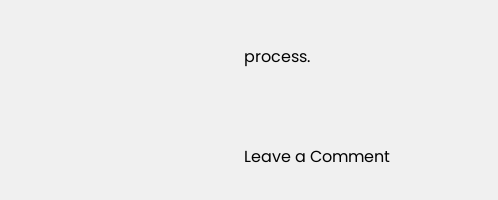process.


Leave a Comment